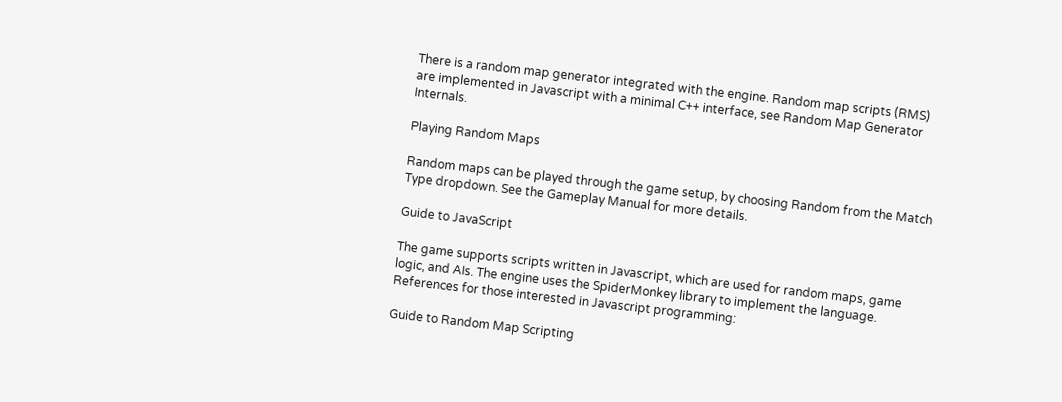There is a random map generator integrated with the engine. Random map scripts (RMS) are implemented in Javascript with a minimal C++ interface, see Random Map Generator Internals.

Playing Random Maps

Random maps can be played through the game setup, by choosing Random from the Match Type dropdown. See the Gameplay Manual for more details.

Guide to JavaScript

The game supports scripts written in Javascript, which are used for random maps, game logic, and AIs. The engine uses the SpiderMonkey library to implement the language. References for those interested in Javascript programming:

Guide to Random Map Scripting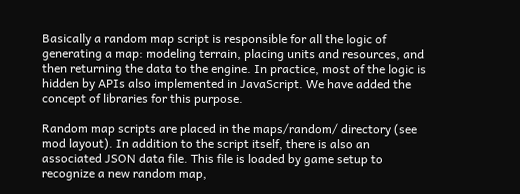Basically a random map script is responsible for all the logic of generating a map: modeling terrain, placing units and resources, and then returning the data to the engine. In practice, most of the logic is hidden by APIs also implemented in JavaScript. We have added the concept of libraries for this purpose.

Random map scripts are placed in the maps/random/ directory (see mod layout). In addition to the script itself, there is also an associated JSON data file. This file is loaded by game setup to recognize a new random map,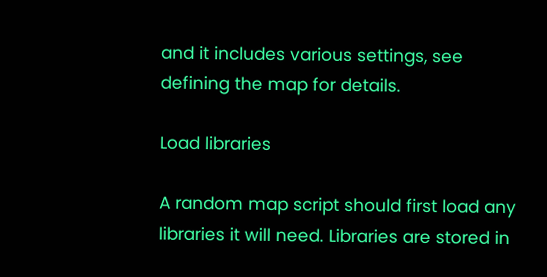and it includes various settings, see defining the map for details.

Load libraries

A random map script should first load any libraries it will need. Libraries are stored in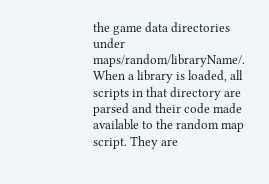the game data directories under maps/random/libraryName/. When a library is loaded, all scripts in that directory are parsed and their code made available to the random map script. They are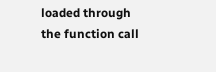loaded through the function call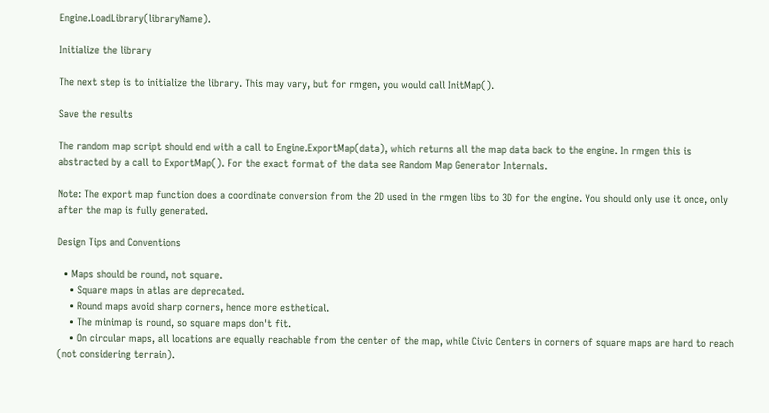Engine.LoadLibrary(libraryName).

Initialize the library

The next step is to initialize the library. This may vary, but for rmgen, you would call InitMap().

Save the results

The random map script should end with a call to Engine.ExportMap(data), which returns all the map data back to the engine. In rmgen this is abstracted by a call to ExportMap(). For the exact format of the data see Random Map Generator Internals.

Note: The export map function does a coordinate conversion from the 2D used in the rmgen libs to 3D for the engine. You should only use it once, only after the map is fully generated.

Design Tips and Conventions

  • Maps should be round, not square.
    • Square maps in atlas are deprecated.
    • Round maps avoid sharp corners, hence more esthetical.
    • The minimap is round, so square maps don't fit.
    • On circular maps, all locations are equally reachable from the center of the map, while Civic Centers in corners of square maps are hard to reach (not considering terrain).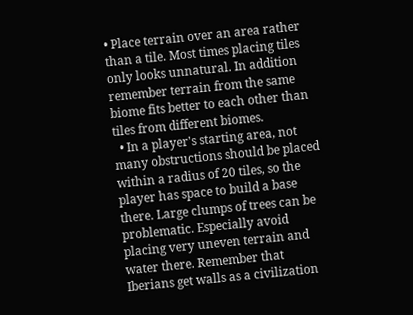• Place terrain over an area rather than a tile. Most times placing tiles only looks unnatural. In addition remember terrain from the same biome fits better to each other than tiles from different biomes.
  • In a player's starting area, not many obstructions should be placed within a radius of 20 tiles, so the player has space to build a base there. Large clumps of trees can be problematic. Especially avoid placing very uneven terrain and water there. Remember that Iberians get walls as a civilization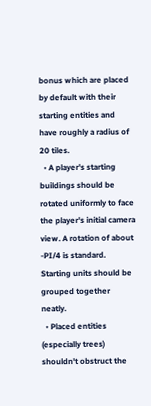bonus which are placed by default with their starting entities and have roughly a radius of 20 tiles.
  • A player's starting buildings should be rotated uniformly to face the player's initial camera view. A rotation of about -PI/4 is standard. Starting units should be grouped together neatly.
  • Placed entities (especially trees) shouldn't obstruct the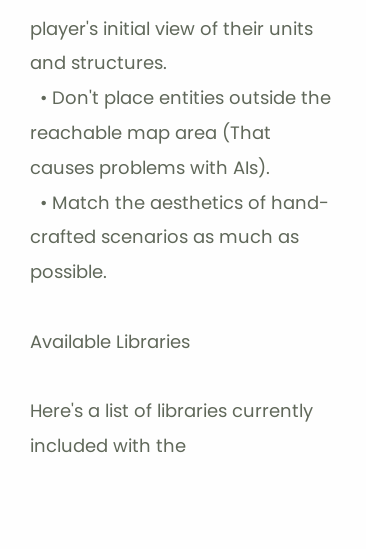player's initial view of their units and structures.
  • Don't place entities outside the reachable map area (That causes problems with AIs).
  • Match the aesthetics of hand-crafted scenarios as much as possible.

Available Libraries

Here's a list of libraries currently included with the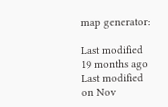map generator:

Last modified 19 months ago Last modified on Nov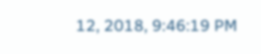12, 2018, 9:46:19 PM